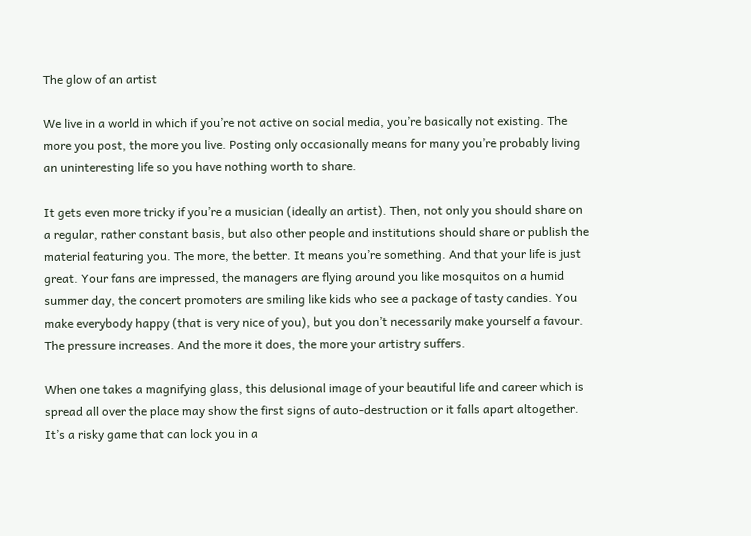The glow of an artist

We live in a world in which if you’re not active on social media, you’re basically not existing. The more you post, the more you live. Posting only occasionally means for many you’re probably living an uninteresting life so you have nothing worth to share.

It gets even more tricky if you’re a musician (ideally an artist). Then, not only you should share on a regular, rather constant basis, but also other people and institutions should share or publish the material featuring you. The more, the better. It means you’re something. And that your life is just great. Your fans are impressed, the managers are flying around you like mosquitos on a humid summer day, the concert promoters are smiling like kids who see a package of tasty candies. You make everybody happy (that is very nice of you), but you don’t necessarily make yourself a favour. The pressure increases. And the more it does, the more your artistry suffers.

When one takes a magnifying glass, this delusional image of your beautiful life and career which is spread all over the place may show the first signs of auto-destruction or it falls apart altogether. It’s a risky game that can lock you in a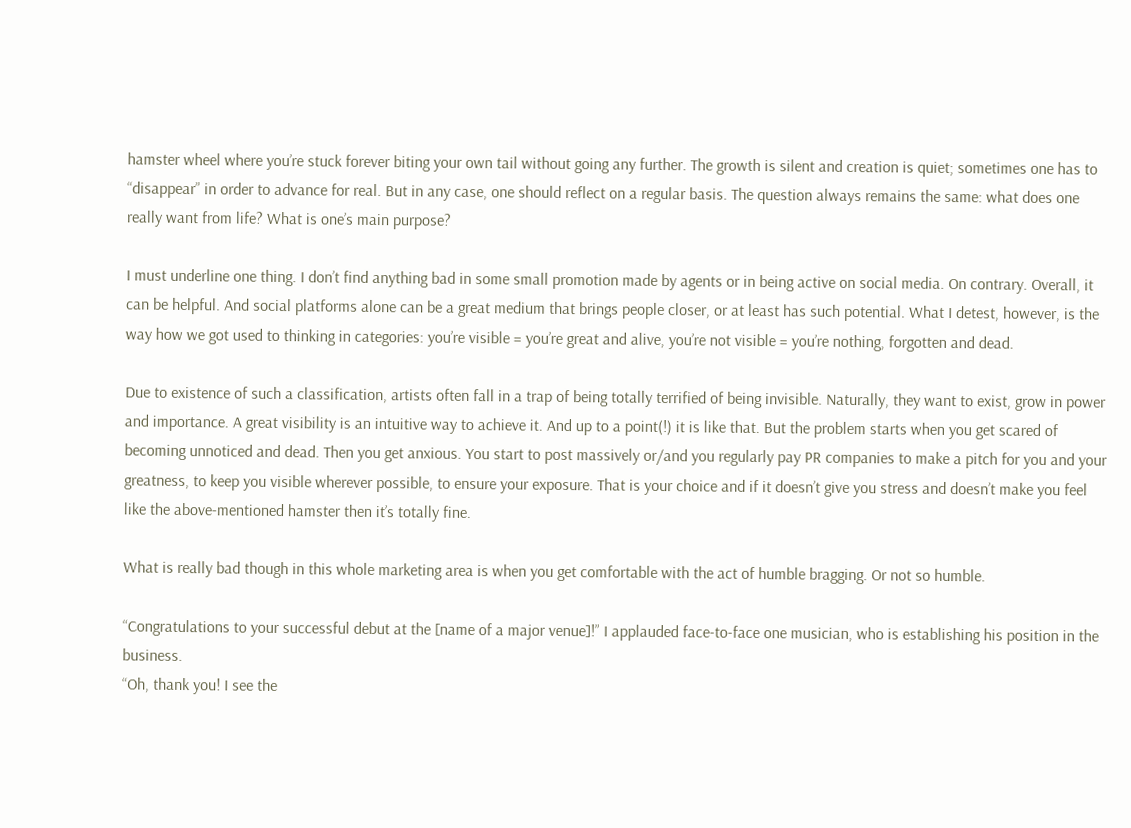hamster wheel where you’re stuck forever biting your own tail without going any further. The growth is silent and creation is quiet; sometimes one has to “disappear” in order to advance for real. But in any case, one should reflect on a regular basis. The question always remains the same: what does one really want from life? What is one’s main purpose?

I must underline one thing. I don’t find anything bad in some small promotion made by agents or in being active on social media. On contrary. Overall, it can be helpful. And social platforms alone can be a great medium that brings people closer, or at least has such potential. What I detest, however, is the way how we got used to thinking in categories: you’re visible = you’re great and alive, you’re not visible = you’re nothing, forgotten and dead.

Due to existence of such a classification, artists often fall in a trap of being totally terrified of being invisible. Naturally, they want to exist, grow in power and importance. A great visibility is an intuitive way to achieve it. And up to a point(!) it is like that. But the problem starts when you get scared of becoming unnoticed and dead. Then you get anxious. You start to post massively or/and you regularly pay PR companies to make a pitch for you and your greatness, to keep you visible wherever possible, to ensure your exposure. That is your choice and if it doesn’t give you stress and doesn’t make you feel like the above-mentioned hamster then it’s totally fine.

What is really bad though in this whole marketing area is when you get comfortable with the act of humble bragging. Or not so humble.

“Congratulations to your successful debut at the [name of a major venue]!” I applauded face-to-face one musician, who is establishing his position in the business.
“Oh, thank you! I see the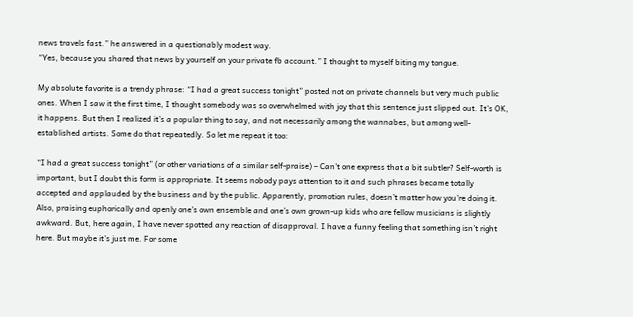news travels fast.” he answered in a questionably modest way.
“Yes, because you shared that news by yourself on your private fb account.” I thought to myself biting my tongue.

My absolute favorite is a trendy phrase: “I had a great success tonight” posted not on private channels but very much public ones. When I saw it the first time, I thought somebody was so overwhelmed with joy that this sentence just slipped out. It’s OK, it happens. But then I realized it’s a popular thing to say, and not necessarily among the wannabes, but among well-established artists. Some do that repeatedly. So let me repeat it too:

“I had a great success tonight” (or other variations of a similar self-praise) – Can’t one express that a bit subtler? Self-worth is important, but I doubt this form is appropriate. It seems nobody pays attention to it and such phrases became totally accepted and applauded by the business and by the public. Apparently, promotion rules, doesn’t matter how you’re doing it. Also, praising euphorically and openly one’s own ensemble and one’s own grown-up kids who are fellow musicians is slightly awkward. But, here again, I have never spotted any reaction of disapproval. I have a funny feeling that something isn’t right here. But maybe it’s just me. For some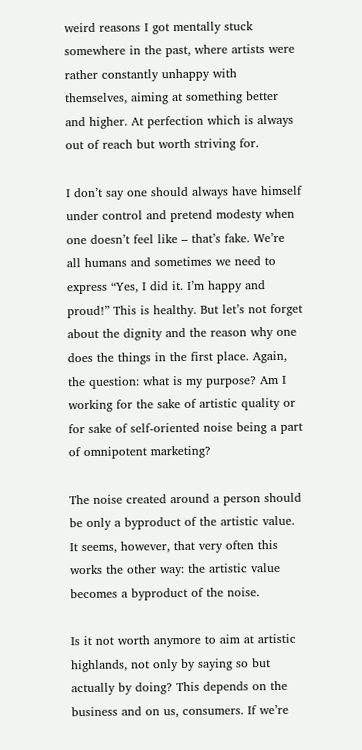weird reasons I got mentally stuck somewhere in the past, where artists were rather constantly unhappy with themselves, aiming at something better and higher. At perfection which is always out of reach but worth striving for.

I don’t say one should always have himself under control and pretend modesty when one doesn’t feel like – that’s fake. We’re all humans and sometimes we need to express “Yes, I did it. I’m happy and proud!” This is healthy. But let’s not forget about the dignity and the reason why one does the things in the first place. Again, the question: what is my purpose? Am I working for the sake of artistic quality or for sake of self-oriented noise being a part of omnipotent marketing?

The noise created around a person should be only a byproduct of the artistic value. It seems, however, that very often this works the other way: the artistic value becomes a byproduct of the noise.

Is it not worth anymore to aim at artistic highlands, not only by saying so but actually by doing? This depends on the business and on us, consumers. If we’re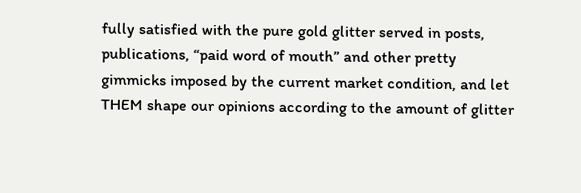fully satisfied with the pure gold glitter served in posts, publications, “paid word of mouth” and other pretty gimmicks imposed by the current market condition, and let THEM shape our opinions according to the amount of glitter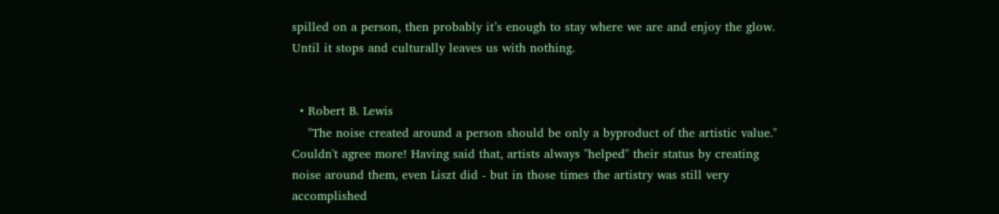spilled on a person, then probably it’s enough to stay where we are and enjoy the glow. Until it stops and culturally leaves us with nothing.


  • Robert B. Lewis
    "The noise created around a person should be only a byproduct of the artistic value." Couldn't agree more! Having said that, artists always "helped" their status by creating noise around them, even Liszt did - but in those times the artistry was still very accomplished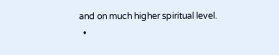and on much higher spiritual level.
  •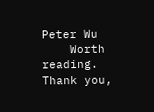Peter Wu
    Worth reading. Thank you,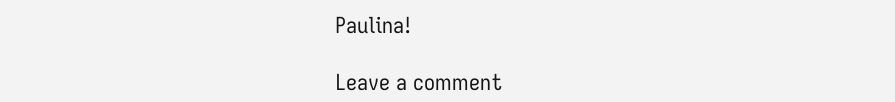Paulina!

Leave a comment